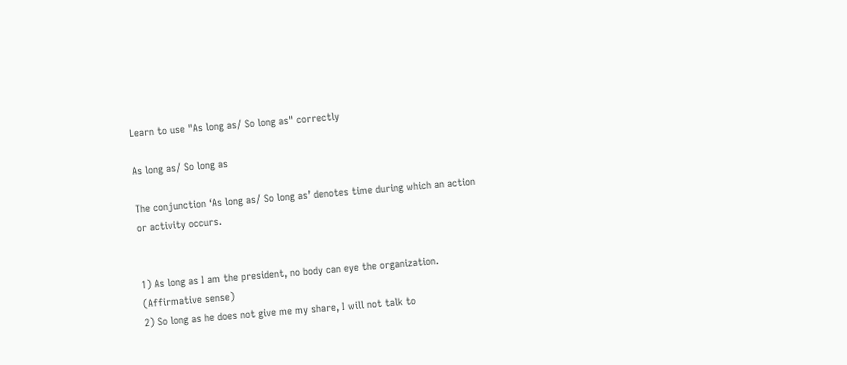Learn to use "As long as/ So long as" correctly

As long as/ So long as

The conjunction ‘As long as/ So long as’ denotes time during which an action or activity occurs.


1) As long as I am the president, no body can eye the organization. (Affirmative sense)
2) So long as he does not give me my share, I will not talk to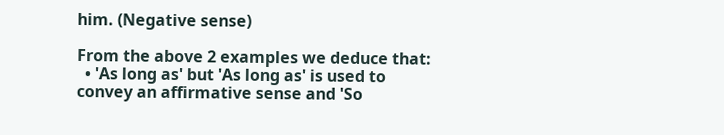him. (Negative sense)

From the above 2 examples we deduce that:
  • 'As long as' but 'As long as' is used to convey an affirmative sense and 'So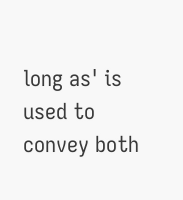long as' is used to convey both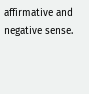affirmative and negative sense.